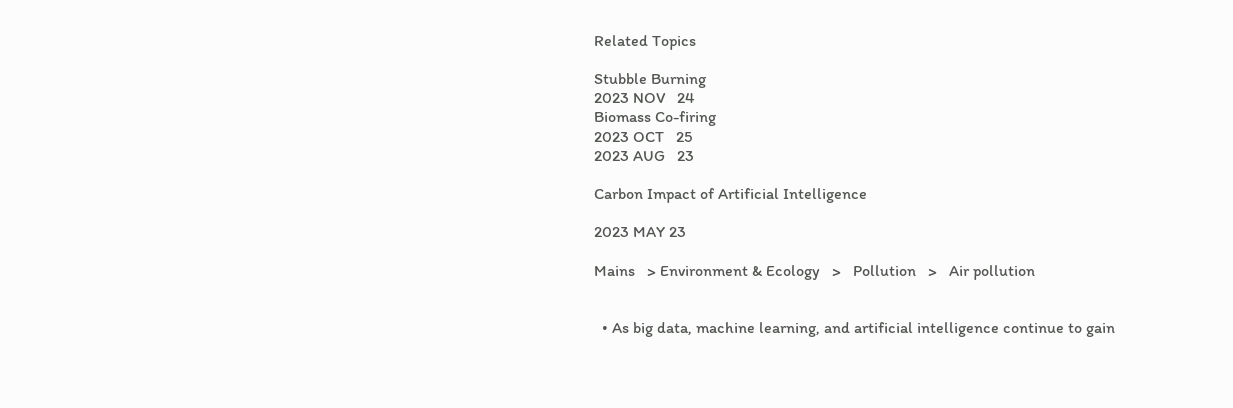Related Topics

Stubble Burning
2023 NOV   24
Biomass Co-firing
2023 OCT   25
2023 AUG   23

Carbon Impact of Artificial Intelligence

2023 MAY 23

Mains   > Environment & Ecology   >   Pollution   >   Air pollution


  • As big data, machine learning, and artificial intelligence continue to gain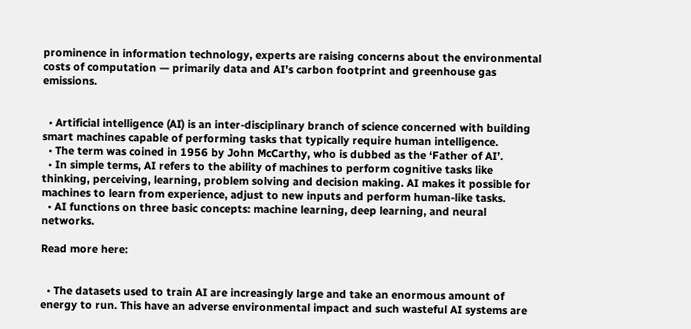prominence in information technology, experts are raising concerns about the environmental costs of computation — primarily data and AI’s carbon footprint and greenhouse gas emissions.


  • Artificial intelligence (AI) is an inter-disciplinary branch of science concerned with building smart machines capable of performing tasks that typically require human intelligence.
  • The term was coined in 1956 by John McCarthy, who is dubbed as the ‘Father of AI’.
  • In simple terms, AI refers to the ability of machines to perform cognitive tasks like thinking, perceiving, learning, problem solving and decision making. AI makes it possible for machines to learn from experience, adjust to new inputs and perform human-like tasks.
  • AI functions on three basic concepts: machine learning, deep learning, and neural networks.

Read more here:


  • The datasets used to train AI are increasingly large and take an enormous amount of energy to run. This have an adverse environmental impact and such wasteful AI systems are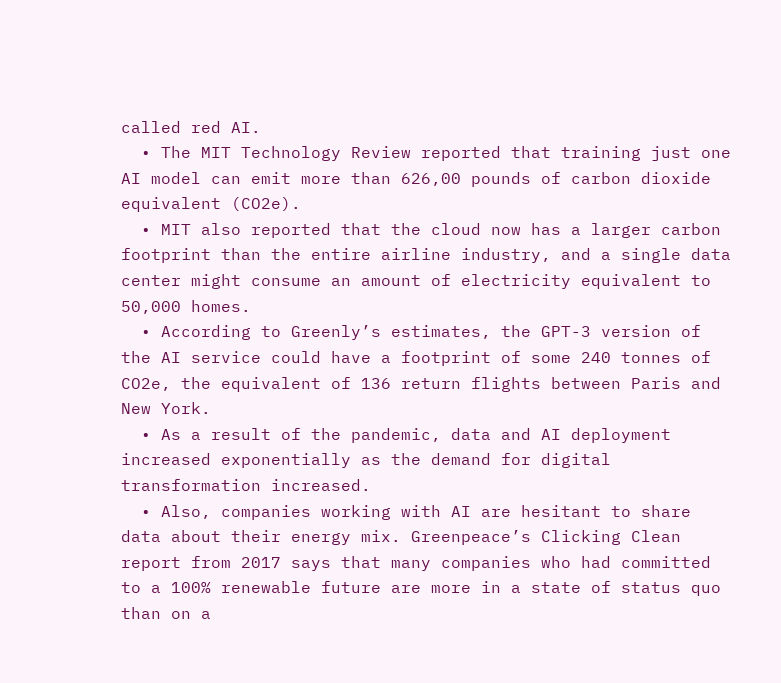called red AI.
  • The MIT Technology Review reported that training just one AI model can emit more than 626,00 pounds of carbon dioxide equivalent (CO2e).
  • MIT also reported that the cloud now has a larger carbon footprint than the entire airline industry, and a single data center might consume an amount of electricity equivalent to 50,000 homes.
  • According to Greenly’s estimates, the GPT-3 version of the AI service could have a footprint of some 240 tonnes of CO2e, the equivalent of 136 return flights between Paris and New York.
  • As a result of the pandemic, data and AI deployment increased exponentially as the demand for digital transformation increased.
  • Also, companies working with AI are hesitant to share data about their energy mix. Greenpeace’s Clicking Clean report from 2017 says that many companies who had committed to a 100% renewable future are more in a state of status quo than on a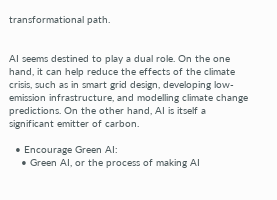transformational path.


AI seems destined to play a dual role. On the one hand, it can help reduce the effects of the climate crisis, such as in smart grid design, developing low-emission infrastructure, and modelling climate change predictions. On the other hand, AI is itself a significant emitter of carbon.

  • Encourage Green AI:
    • Green AI, or the process of making AI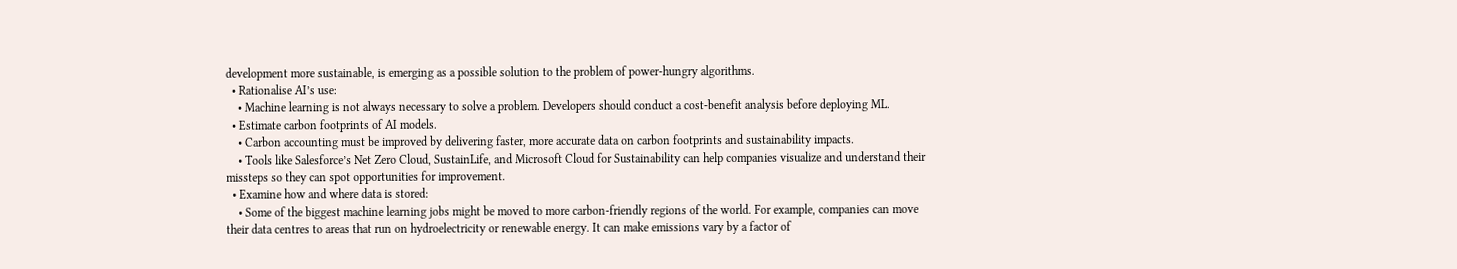development more sustainable, is emerging as a possible solution to the problem of power-hungry algorithms.
  • Rationalise AI’s use:
    • Machine learning is not always necessary to solve a problem. Developers should conduct a cost-benefit analysis before deploying ML.
  • Estimate carbon footprints of AI models.
    • Carbon accounting must be improved by delivering faster, more accurate data on carbon footprints and sustainability impacts.
    • Tools like Salesforce’s Net Zero Cloud, SustainLife, and Microsoft Cloud for Sustainability can help companies visualize and understand their missteps so they can spot opportunities for improvement.
  • Examine how and where data is stored:
    • Some of the biggest machine learning jobs might be moved to more carbon-friendly regions of the world. For example, companies can move their data centres to areas that run on hydroelectricity or renewable energy. It can make emissions vary by a factor of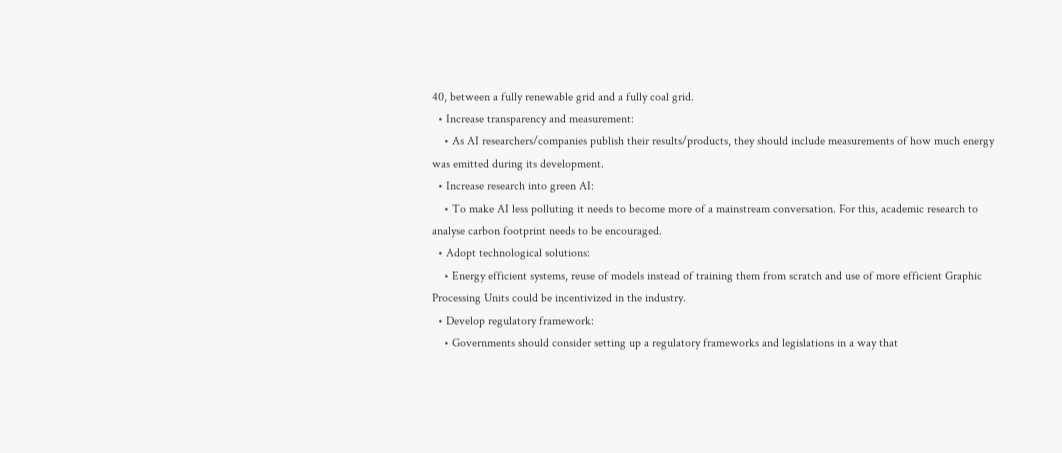40, between a fully renewable grid and a fully coal grid.
  • Increase transparency and measurement:
    • As AI researchers/companies publish their results/products, they should include measurements of how much energy was emitted during its development.
  • Increase research into green AI:
    • To make AI less polluting it needs to become more of a mainstream conversation. For this, academic research to analyse carbon footprint needs to be encouraged.
  • Adopt technological solutions:
    • Energy efficient systems, reuse of models instead of training them from scratch and use of more efficient Graphic Processing Units could be incentivized in the industry.
  • Develop regulatory framework:
    • Governments should consider setting up a regulatory frameworks and legislations in a way that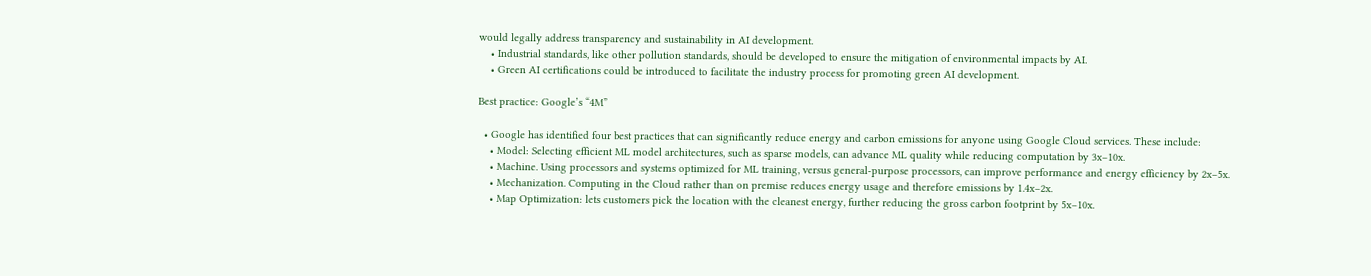would legally address transparency and sustainability in AI development.
    • Industrial standards, like other pollution standards, should be developed to ensure the mitigation of environmental impacts by AI.
    • Green AI certifications could be introduced to facilitate the industry process for promoting green AI development.

Best practice: Google’s “4M”

  • Google has identified four best practices that can significantly reduce energy and carbon emissions for anyone using Google Cloud services. These include:
    • Model: Selecting efficient ML model architectures, such as sparse models, can advance ML quality while reducing computation by 3x–10x.
    • Machine. Using processors and systems optimized for ML training, versus general-purpose processors, can improve performance and energy efficiency by 2x–5x.
    • Mechanization. Computing in the Cloud rather than on premise reduces energy usage and therefore emissions by 1.4x–2x.
    • Map Optimization: lets customers pick the location with the cleanest energy, further reducing the gross carbon footprint by 5x–10x.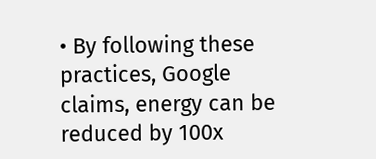• By following these practices, Google claims, energy can be reduced by 100x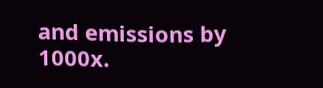and emissions by 1000x.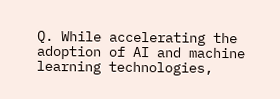Q. While accelerating the adoption of AI and machine learning technologies,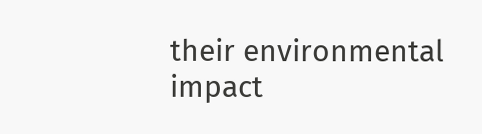their environmental impact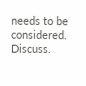needs to be considered. Discuss.